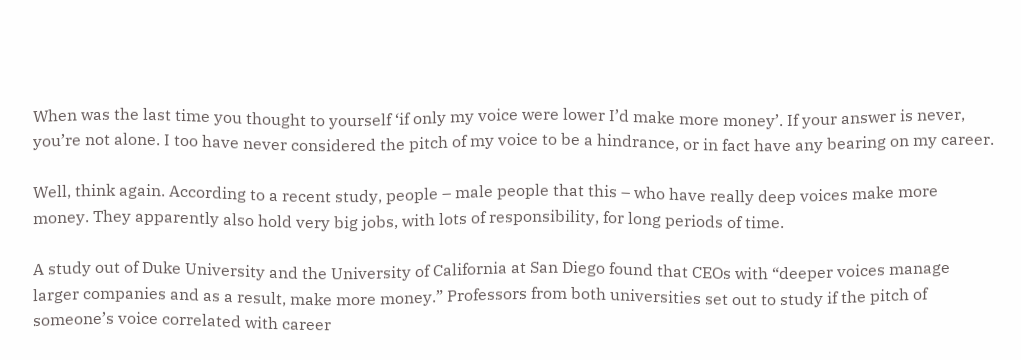When was the last time you thought to yourself ‘if only my voice were lower I’d make more money’. If your answer is never, you’re not alone. I too have never considered the pitch of my voice to be a hindrance, or in fact have any bearing on my career.

Well, think again. According to a recent study, people – male people that this – who have really deep voices make more money. They apparently also hold very big jobs, with lots of responsibility, for long periods of time.

A study out of Duke University and the University of California at San Diego found that CEOs with “deeper voices manage larger companies and as a result, make more money.” Professors from both universities set out to study if the pitch of someone’s voice correlated with career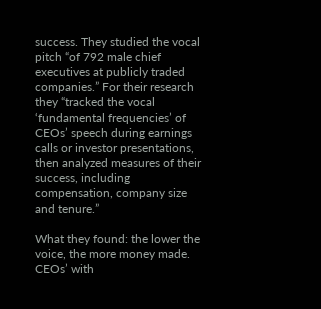success. They studied the vocal pitch “of 792 male chief executives at publicly traded companies.” For their research they “tracked the vocal ‘fundamental frequencies’ of CEOs’ speech during earnings calls or investor presentations, then analyzed measures of their success, including compensation, company size and tenure.”

What they found: the lower the voice, the more money made. CEOs’ with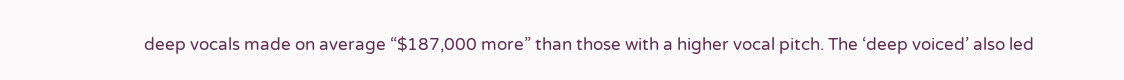deep vocals made on average “$187,000 more” than those with a higher vocal pitch. The ‘deep voiced’ also led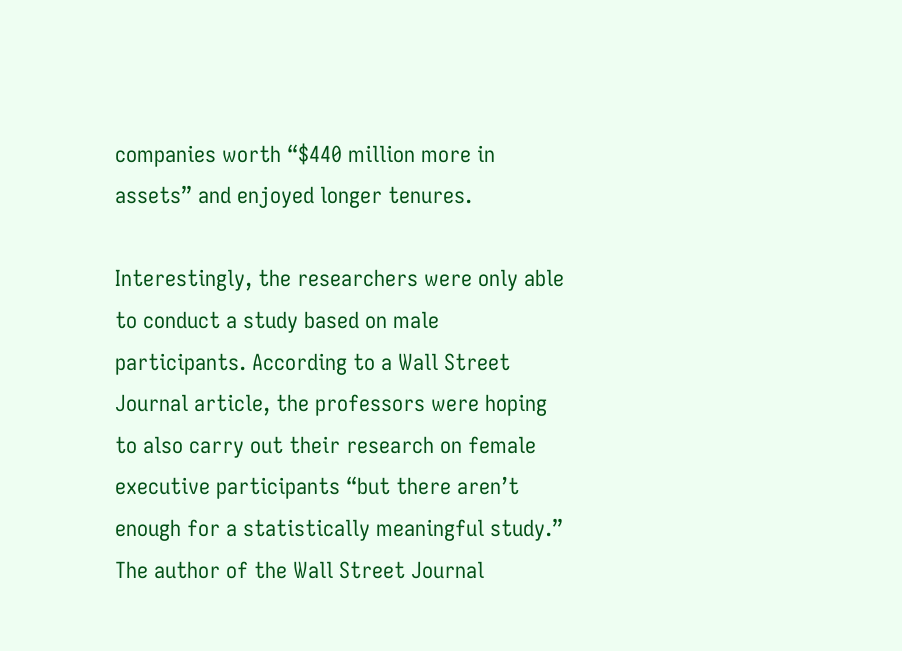companies worth “$440 million more in assets” and enjoyed longer tenures.

Interestingly, the researchers were only able to conduct a study based on male participants. According to a Wall Street Journal article, the professors were hoping to also carry out their research on female executive participants “but there aren’t enough for a statistically meaningful study.” The author of the Wall Street Journal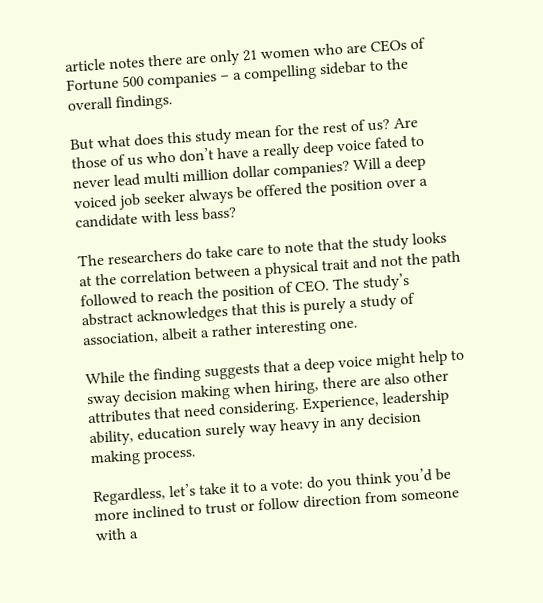article notes there are only 21 women who are CEOs of Fortune 500 companies – a compelling sidebar to the overall findings.

But what does this study mean for the rest of us? Are those of us who don’t have a really deep voice fated to never lead multi million dollar companies? Will a deep voiced job seeker always be offered the position over a candidate with less bass?

The researchers do take care to note that the study looks at the correlation between a physical trait and not the path followed to reach the position of CEO. The study’s abstract acknowledges that this is purely a study of association, albeit a rather interesting one.

While the finding suggests that a deep voice might help to sway decision making when hiring, there are also other attributes that need considering. Experience, leadership ability, education surely way heavy in any decision making process.

Regardless, let’s take it to a vote: do you think you’d be more inclined to trust or follow direction from someone with a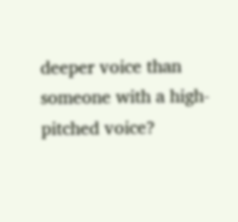deeper voice than someone with a high-pitched voice?